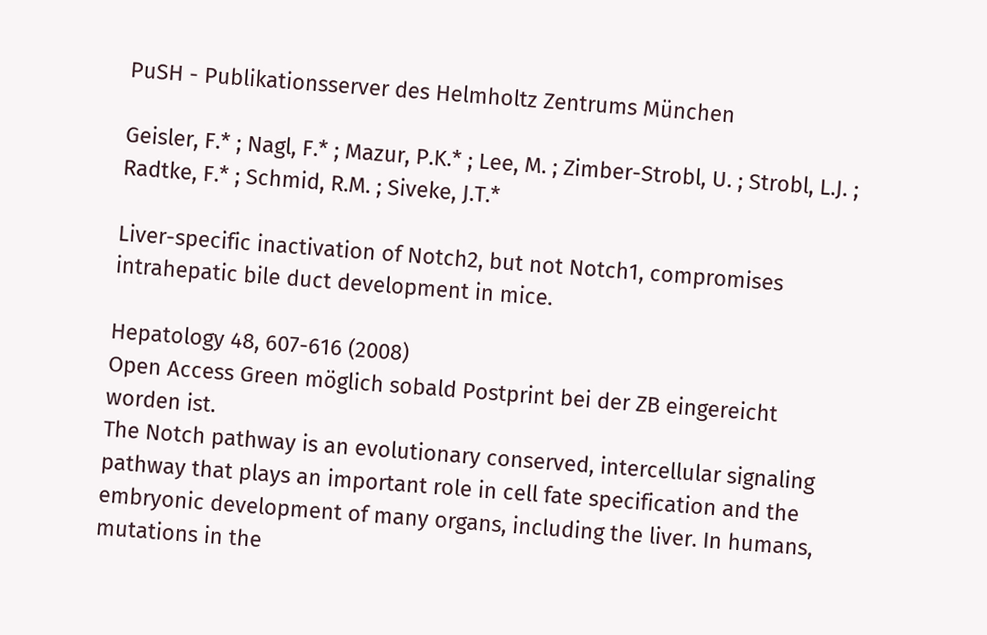PuSH - Publikationsserver des Helmholtz Zentrums München

Geisler, F.* ; Nagl, F.* ; Mazur, P.K.* ; Lee, M. ; Zimber-Strobl, U. ; Strobl, L.J. ; Radtke, F.* ; Schmid, R.M. ; Siveke, J.T.*

Liver-specific inactivation of Notch2, but not Notch1, compromises intrahepatic bile duct development in mice.

Hepatology 48, 607-616 (2008)
Open Access Green möglich sobald Postprint bei der ZB eingereicht worden ist.
The Notch pathway is an evolutionary conserved, intercellular signaling pathway that plays an important role in cell fate specification and the embryonic development of many organs, including the liver. In humans, mutations in the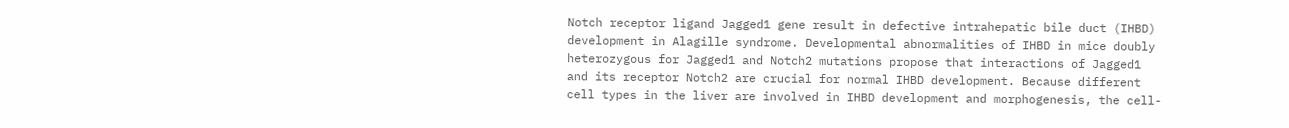Notch receptor ligand Jagged1 gene result in defective intrahepatic bile duct (IHBD) development in Alagille syndrome. Developmental abnormalities of IHBD in mice doubly heterozygous for Jagged1 and Notch2 mutations propose that interactions of Jagged1 and its receptor Notch2 are crucial for normal IHBD development. Because different cell types in the liver are involved in IHBD development and morphogenesis, the cell-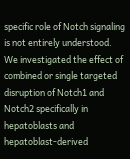specific role of Notch signaling is not entirely understood. We investigated the effect of combined or single targeted disruption of Notch1 and Notch2 specifically in hepatoblasts and hepatoblast-derived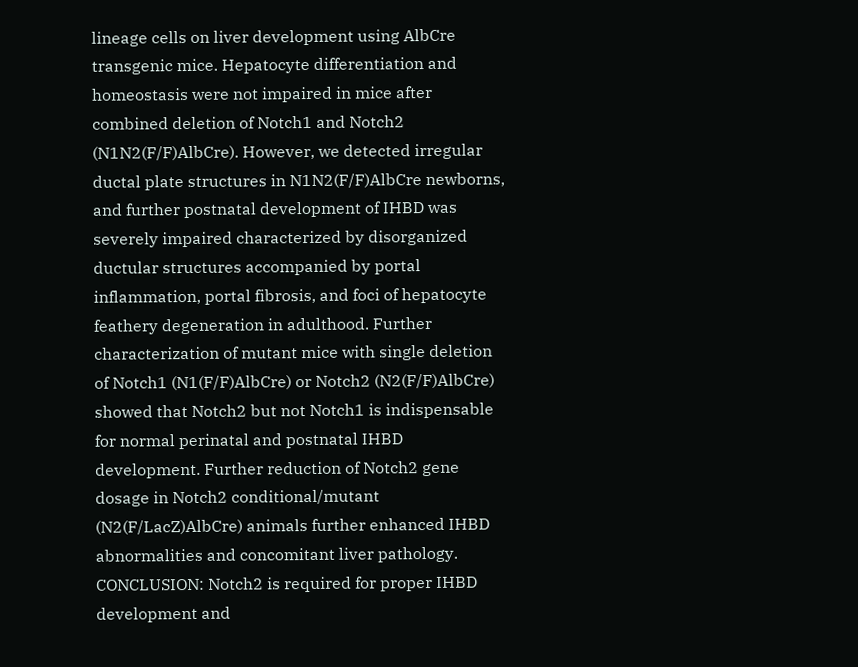lineage cells on liver development using AlbCre transgenic mice. Hepatocyte differentiation and homeostasis were not impaired in mice after combined deletion of Notch1 and Notch2 (N1N2(F/F)AlbCre). However, we detected irregular ductal plate structures in N1N2(F/F)AlbCre newborns, and further postnatal development of IHBD was severely impaired characterized by disorganized ductular structures accompanied by portal inflammation, portal fibrosis, and foci of hepatocyte feathery degeneration in adulthood. Further characterization of mutant mice with single deletion of Notch1 (N1(F/F)AlbCre) or Notch2 (N2(F/F)AlbCre) showed that Notch2 but not Notch1 is indispensable for normal perinatal and postnatal IHBD development. Further reduction of Notch2 gene dosage in Notch2 conditional/mutant (N2(F/LacZ)AlbCre) animals further enhanced IHBD abnormalities and concomitant liver pathology. CONCLUSION: Notch2 is required for proper IHBD development and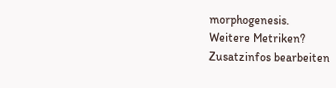morphogenesis.
Weitere Metriken?
Zusatzinfos bearbeiten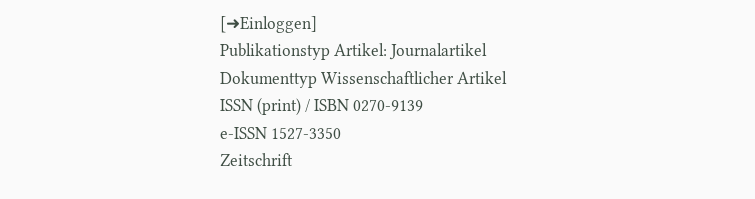[➜Einloggen]
Publikationstyp Artikel: Journalartikel
Dokumenttyp Wissenschaftlicher Artikel
ISSN (print) / ISBN 0270-9139
e-ISSN 1527-3350
Zeitschrift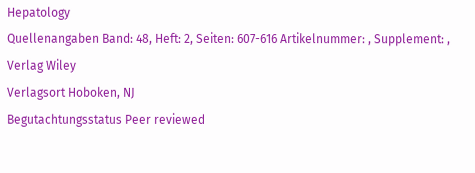Hepatology
Quellenangaben Band: 48, Heft: 2, Seiten: 607-616 Artikelnummer: , Supplement: ,
Verlag Wiley
Verlagsort Hoboken, NJ
Begutachtungsstatus Peer reviewed